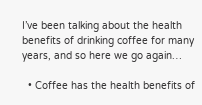I’ve been talking about the health benefits of drinking coffee for many years, and so here we go again…

  • Coffee has the health benefits of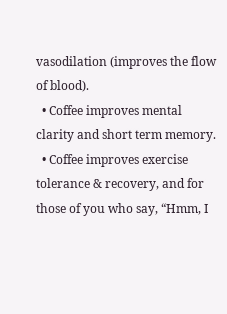vasodilation (improves the flow of blood).
  • Coffee improves mental clarity and short term memory.
  • Coffee improves exercise tolerance & recovery, and for those of you who say, “Hmm, I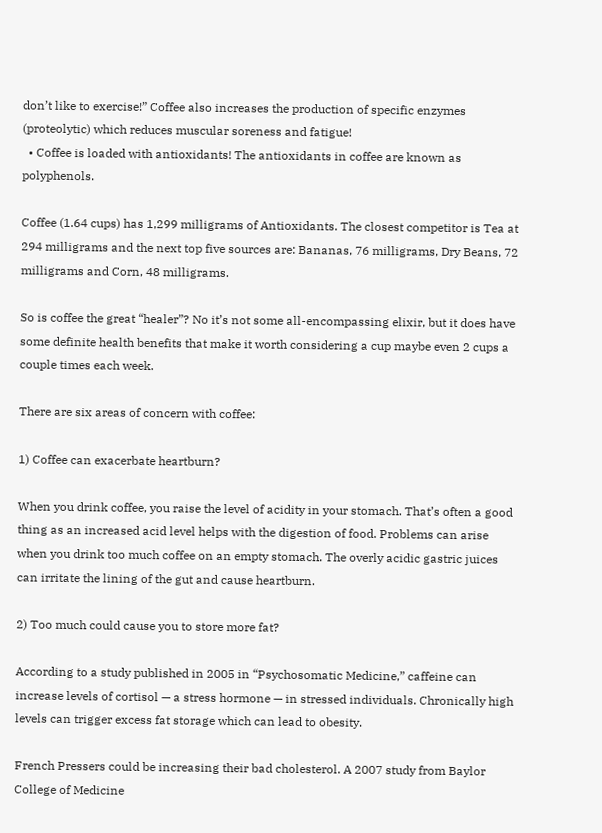don’t like to exercise!” Coffee also increases the production of specific enzymes (proteolytic) which reduces muscular soreness and fatigue!
  • Coffee is loaded with antioxidants! The antioxidants in coffee are known as polyphenols.

Coffee (1.64 cups) has 1,299 milligrams of Antioxidants. The closest competitor is Tea at 294 milligrams and the next top five sources are: Bananas, 76 milligrams, Dry Beans, 72 milligrams and Corn, 48 milligrams.

So is coffee the great “healer”? No it’s not some all-encompassing elixir, but it does have some definite health benefits that make it worth considering a cup maybe even 2 cups a couple times each week.

There are six areas of concern with coffee:

1) Coffee can exacerbate heartburn?

When you drink coffee, you raise the level of acidity in your stomach. That’s often a good thing as an increased acid level helps with the digestion of food. Problems can arise when you drink too much coffee on an empty stomach. The overly acidic gastric juices can irritate the lining of the gut and cause heartburn.

2) Too much could cause you to store more fat?

According to a study published in 2005 in “Psychosomatic Medicine,” caffeine can increase levels of cortisol — a stress hormone — in stressed individuals. Chronically high levels can trigger excess fat storage which can lead to obesity.

French Pressers could be increasing their bad cholesterol. A 2007 study from Baylor College of Medicine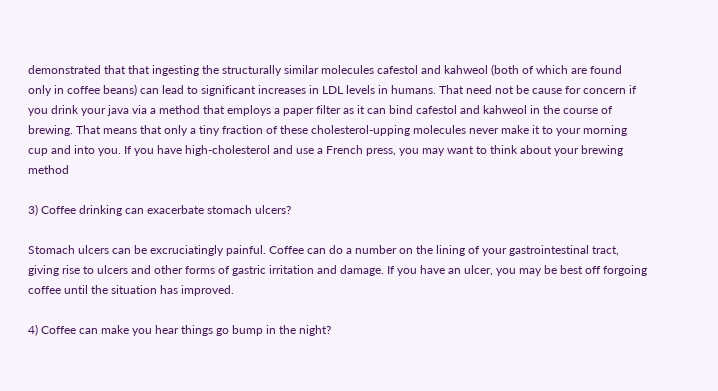demonstrated that that ingesting the structurally similar molecules cafestol and kahweol (both of which are found only in coffee beans) can lead to significant increases in LDL levels in humans. That need not be cause for concern if you drink your java via a method that employs a paper filter as it can bind cafestol and kahweol in the course of brewing. That means that only a tiny fraction of these cholesterol-upping molecules never make it to your morning cup and into you. If you have high-cholesterol and use a French press, you may want to think about your brewing method

3) Coffee drinking can exacerbate stomach ulcers?

Stomach ulcers can be excruciatingly painful. Coffee can do a number on the lining of your gastrointestinal tract, giving rise to ulcers and other forms of gastric irritation and damage. If you have an ulcer, you may be best off forgoing coffee until the situation has improved.

4) Coffee can make you hear things go bump in the night?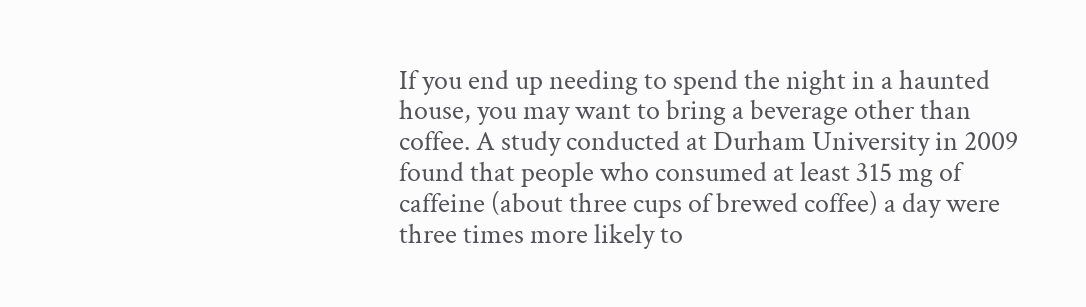If you end up needing to spend the night in a haunted house, you may want to bring a beverage other than coffee. A study conducted at Durham University in 2009 found that people who consumed at least 315 mg of caffeine (about three cups of brewed coffee) a day were three times more likely to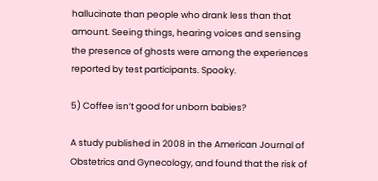hallucinate than people who drank less than that amount. Seeing things, hearing voices and sensing the presence of ghosts were among the experiences reported by test participants. Spooky.

5) Coffee isn’t good for unborn babies?

A study published in 2008 in the American Journal of Obstetrics and Gynecology, and found that the risk of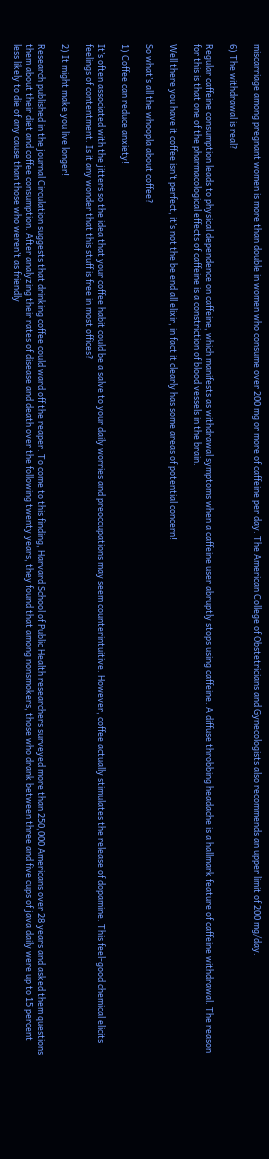miscarriage among pregnant women is more than double in women who consume over 200 mg or more of caffeine per day. The American College of Obstetricians and Gynecologists also recommends an upper limit of 200 mg/day.

6) The withdrawal is real?

Regular caffeine consumption leads to physical dependence on caffeine, which manifests as withdrawal symptoms when a caffeine user abruptly stops using caffeine. A diffuse throbbing headache is a hallmark feature of caffeine withdrawal. The reason for this is that one of the pharmacological effects of caffeine is a constriction of blood vessels in the brain.

Well there you have it coffee isn’t perfect, it’s not the be end all elixir, in fact it clearly has some areas of potential concern!

So what’s all the whoopla about coffee?

1) Coffee can reduce anxiety!

It’s often associated with the jitters so the idea that your coffee habit could be a salve to your daily worries and preoccupations may seem counterintuitive. However, coffee actually stimulates the release of dopamine. This feel-good chemical elicits feelings of contentment. Is it any wonder that this stuff is free in most offices?

2) It might make you live longer!

Research published in the journal Circulation suggests that drinking coffee could ward off the reaper. To come to this finding, Harvard School of Public Health researchers surveyed more than 250,000 Americans over 28 years and asked them questions them about their diet and coffee consumption. After analyzing their rates of disease and death over the following twenty years, they found that among nonsmokers, those who drank between three and five cups of java daily were up to 15 percent less likely to die of any cause than those who weren’t as friendly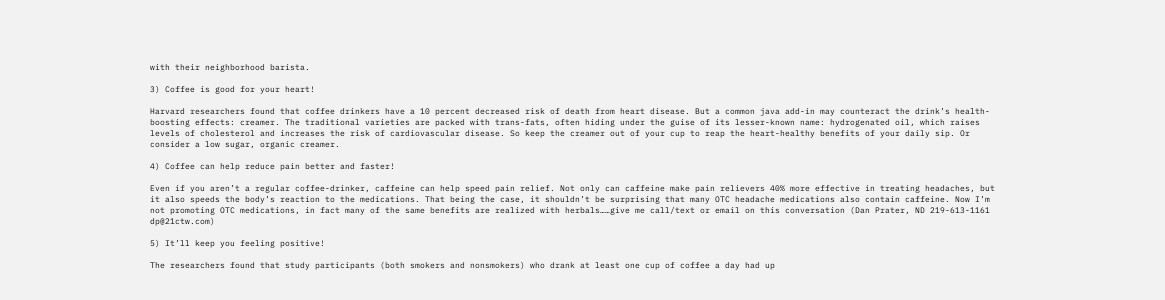with their neighborhood barista.

3) Coffee is good for your heart!

Harvard researchers found that coffee drinkers have a 10 percent decreased risk of death from heart disease. But a common java add-in may counteract the drink’s health-boosting effects: creamer. The traditional varieties are packed with trans-fats, often hiding under the guise of its lesser-known name: hydrogenated oil, which raises levels of cholesterol and increases the risk of cardiovascular disease. So keep the creamer out of your cup to reap the heart-healthy benefits of your daily sip. Or consider a low sugar, organic creamer.

4) Coffee can help reduce pain better and faster!

Even if you aren’t a regular coffee-drinker, caffeine can help speed pain relief. Not only can caffeine make pain relievers 40% more effective in treating headaches, but it also speeds the body’s reaction to the medications. That being the case, it shouldn’t be surprising that many OTC headache medications also contain caffeine. Now I’m not promoting OTC medications, in fact many of the same benefits are realized with herbals……give me call/text or email on this conversation (Dan Prater, ND 219-613-1161 dp@21ctw.com)

5) It’ll keep you feeling positive!

The researchers found that study participants (both smokers and nonsmokers) who drank at least one cup of coffee a day had up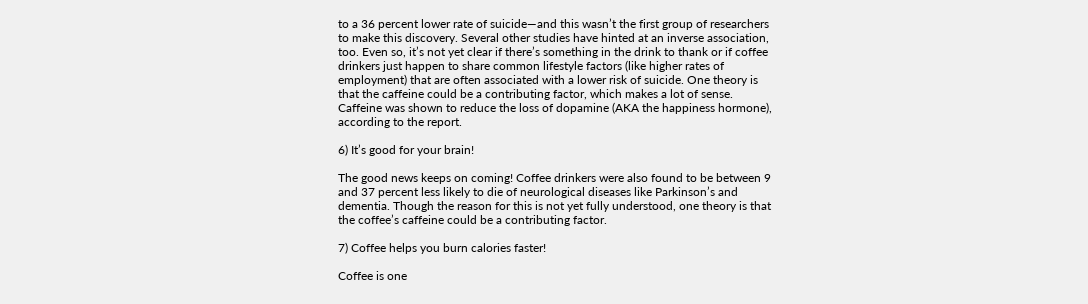to a 36 percent lower rate of suicide—and this wasn’t the first group of researchers to make this discovery. Several other studies have hinted at an inverse association, too. Even so, it’s not yet clear if there’s something in the drink to thank or if coffee drinkers just happen to share common lifestyle factors (like higher rates of employment) that are often associated with a lower risk of suicide. One theory is that the caffeine could be a contributing factor, which makes a lot of sense. Caffeine was shown to reduce the loss of dopamine (AKA the happiness hormone), according to the report.

6) It’s good for your brain!

The good news keeps on coming! Coffee drinkers were also found to be between 9 and 37 percent less likely to die of neurological diseases like Parkinson’s and dementia. Though the reason for this is not yet fully understood, one theory is that the coffee’s caffeine could be a contributing factor.

7) Coffee helps you burn calories faster!

Coffee is one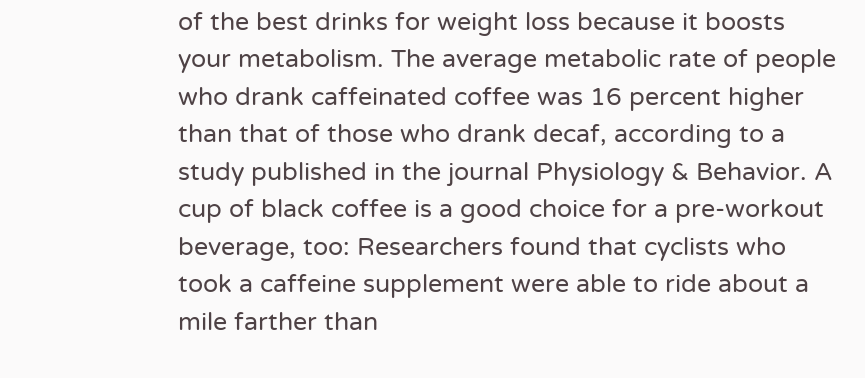of the best drinks for weight loss because it boosts your metabolism. The average metabolic rate of people who drank caffeinated coffee was 16 percent higher than that of those who drank decaf, according to a study published in the journal Physiology & Behavior. A cup of black coffee is a good choice for a pre-workout beverage, too: Researchers found that cyclists who took a caffeine supplement were able to ride about a mile farther than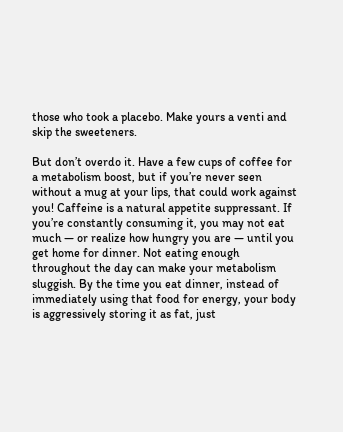those who took a placebo. Make yours a venti and skip the sweeteners.

But don’t overdo it. Have a few cups of coffee for a metabolism boost, but if you’re never seen without a mug at your lips, that could work against you! Caffeine is a natural appetite suppressant. If you’re constantly consuming it, you may not eat much — or realize how hungry you are — until you get home for dinner. Not eating enough throughout the day can make your metabolism sluggish. By the time you eat dinner, instead of immediately using that food for energy, your body is aggressively storing it as fat, just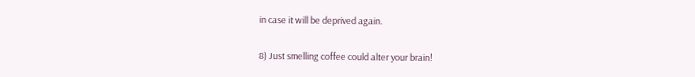in case it will be deprived again.

8) Just smelling coffee could alter your brain!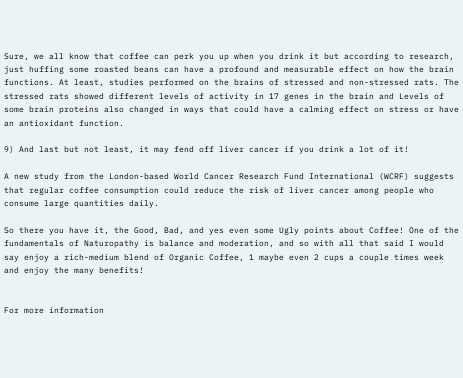Sure, we all know that coffee can perk you up when you drink it but according to research, just huffing some roasted beans can have a profound and measurable effect on how the brain functions. At least, studies performed on the brains of stressed and non-stressed rats. The stressed rats showed different levels of activity in 17 genes in the brain and Levels of some brain proteins also changed in ways that could have a calming effect on stress or have an antioxidant function.

9) And last but not least, it may fend off liver cancer if you drink a lot of it!

A new study from the London-based World Cancer Research Fund International (WCRF) suggests that regular coffee consumption could reduce the risk of liver cancer among people who consume large quantities daily.

So there you have it, the Good, Bad, and yes even some Ugly points about Coffee! One of the fundamentals of Naturopathy is balance and moderation, and so with all that said I would say enjoy a rich-medium blend of Organic Coffee, 1 maybe even 2 cups a couple times week and enjoy the many benefits!


For more information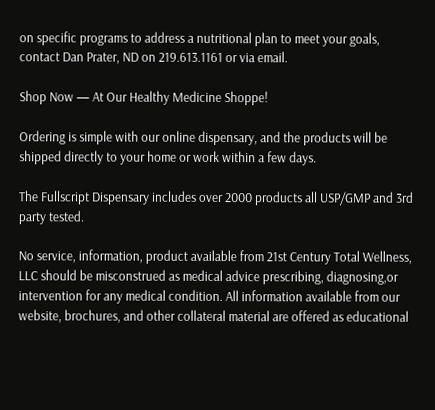on specific programs to address a nutritional plan to meet your goals, contact Dan Prater, ND on 219.613.1161 or via email.

Shop Now — At Our Healthy Medicine Shoppe!

Ordering is simple with our online dispensary, and the products will be shipped directly to your home or work within a few days.

The Fullscript Dispensary includes over 2000 products all USP/GMP and 3rd party tested.

No service, information, product available from 21st Century Total Wellness, LLC should be misconstrued as medical advice prescribing, diagnosing,or intervention for any medical condition. All information available from our website, brochures, and other collateral material are offered as educational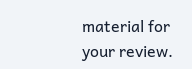material for your review.